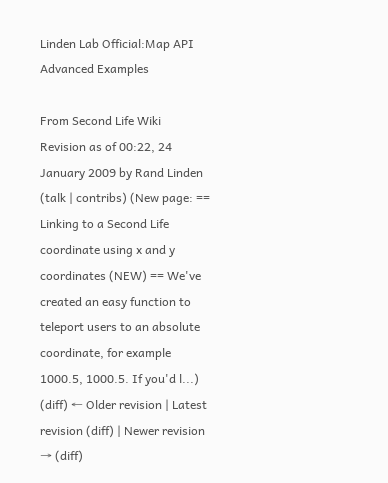Linden Lab Official:Map API Advanced Examples

From Second Life Wiki
Revision as of 00:22, 24 January 2009 by Rand Linden (talk | contribs) (New page: == Linking to a Second Life coordinate using x and y coordinates (NEW) == We've created an easy function to teleport users to an absolute coordinate, for example 1000.5, 1000.5. If you'd l...)
(diff) ← Older revision | Latest revision (diff) | Newer revision → (diff)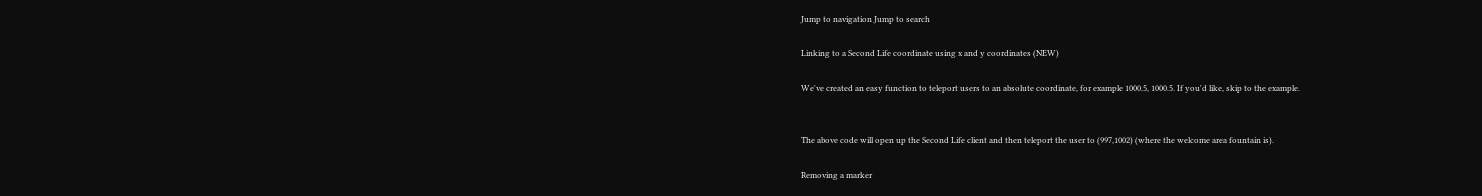Jump to navigation Jump to search

Linking to a Second Life coordinate using x and y coordinates (NEW)

We've created an easy function to teleport users to an absolute coordinate, for example 1000.5, 1000.5. If you'd like, skip to the example.


The above code will open up the Second Life client and then teleport the user to (997,1002) (where the welcome area fountain is).

Removing a marker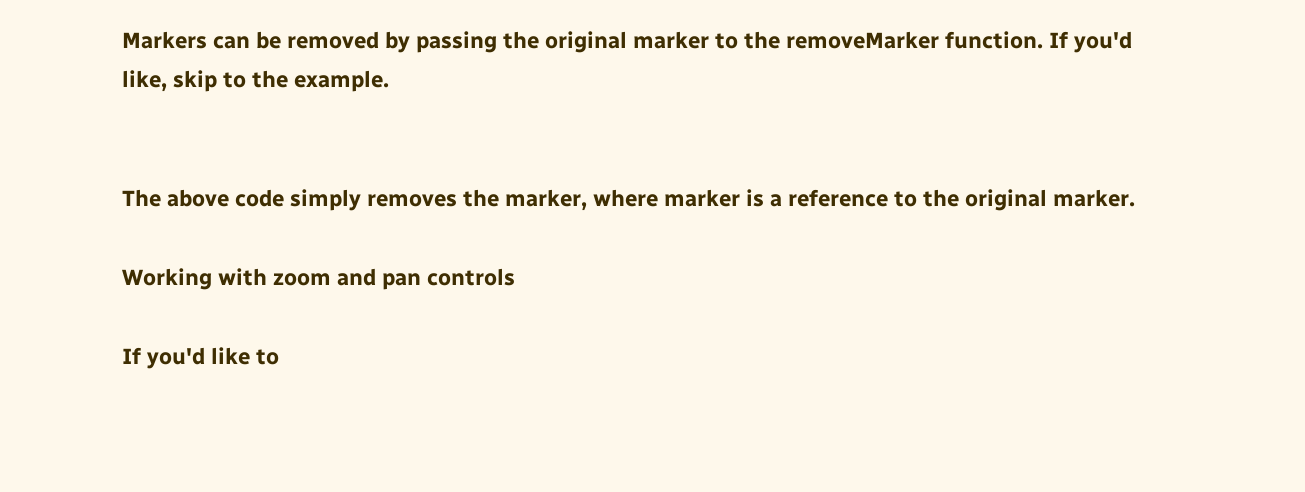Markers can be removed by passing the original marker to the removeMarker function. If you'd like, skip to the example.


The above code simply removes the marker, where marker is a reference to the original marker.

Working with zoom and pan controls

If you'd like to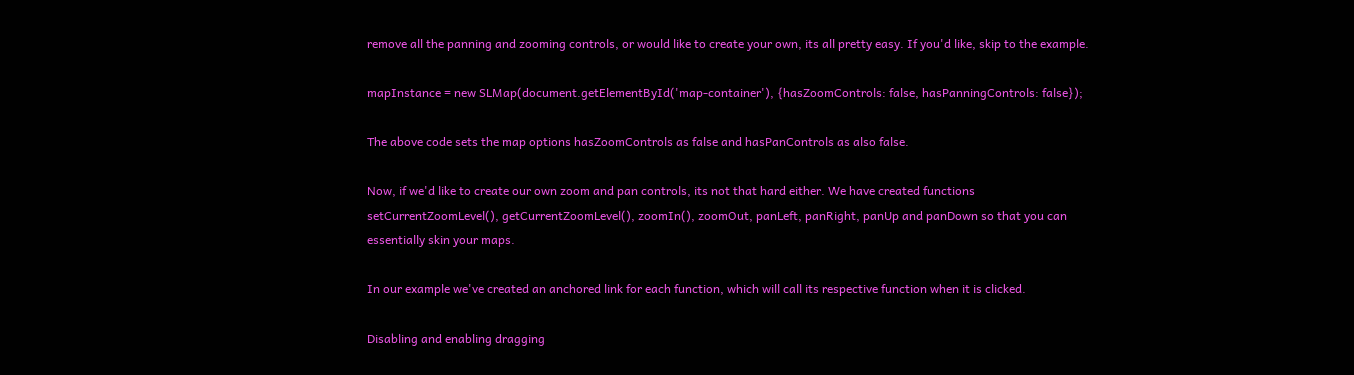remove all the panning and zooming controls, or would like to create your own, its all pretty easy. If you'd like, skip to the example.

mapInstance = new SLMap(document.getElementById('map-container'), {hasZoomControls: false, hasPanningControls: false});

The above code sets the map options hasZoomControls as false and hasPanControls as also false.

Now, if we'd like to create our own zoom and pan controls, its not that hard either. We have created functions setCurrentZoomLevel(), getCurrentZoomLevel(), zoomIn(), zoomOut, panLeft, panRight, panUp and panDown so that you can essentially skin your maps.

In our example we've created an anchored link for each function, which will call its respective function when it is clicked.

Disabling and enabling dragging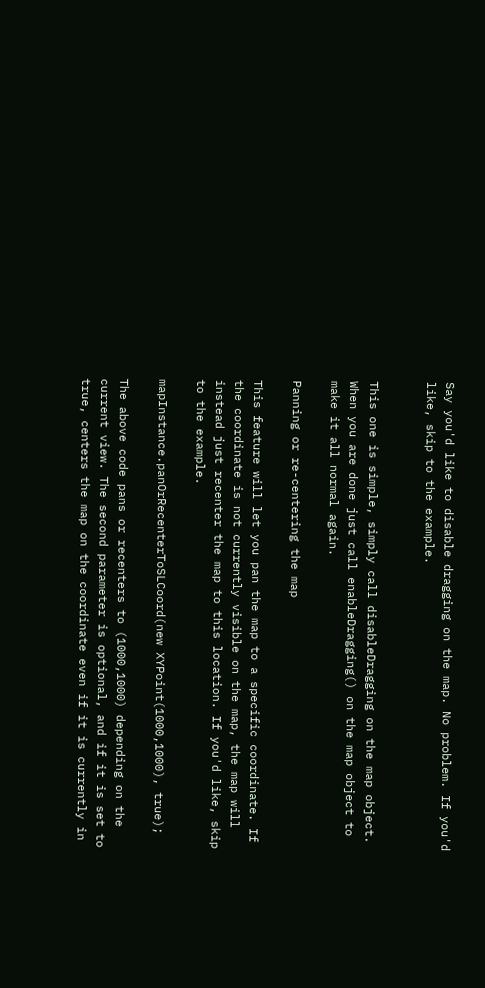Say you'd like to disable dragging on the map. No problem. If you'd like, skip to the example.


This one is simple, simply call disableDragging on the map object. When you are done just call enableDragging() on the map object to make it all normal again.

Panning or re-centering the map

This feature will let you pan the map to a specific coordinate. If the coordinate is not currently visible on the map, the map will instead just recenter the map to this location. If you'd like, skip to the example.

mapInstance.panOrRecenterToSLCoord(new XYPoint(1000,1000), true);

The above code pans or recenters to (1000,1000) depending on the current view. The second parameter is optional, and if it is set to true, centers the map on the coordinate even if it is currently in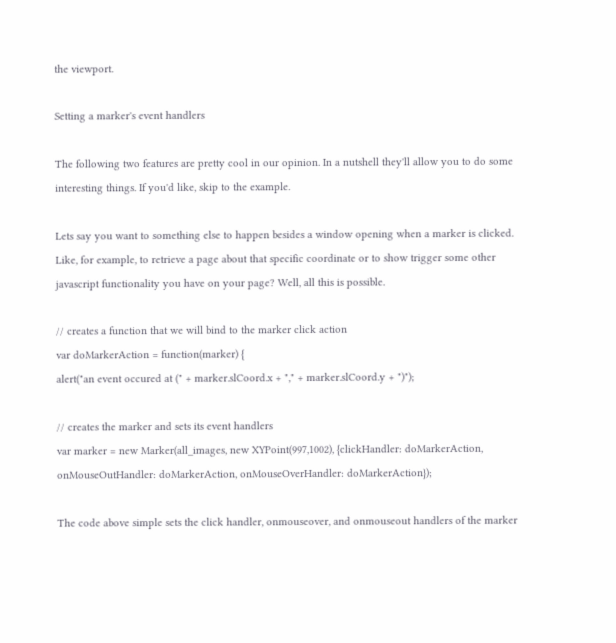the viewport.

Setting a marker's event handlers

The following two features are pretty cool in our opinion. In a nutshell they'll allow you to do some interesting things. If you'd like, skip to the example.

Lets say you want to something else to happen besides a window opening when a marker is clicked. Like, for example, to retrieve a page about that specific coordinate or to show trigger some other javascript functionality you have on your page? Well, all this is possible.

// creates a function that we will bind to the marker click action
var doMarkerAction = function(marker) {
alert("an event occured at (" + marker.slCoord.x + "," + marker.slCoord.y + ")");

// creates the marker and sets its event handlers
var marker = new Marker(all_images, new XYPoint(997,1002), {clickHandler: doMarkerAction, onMouseOutHandler: doMarkerAction, onMouseOverHandler: doMarkerAction});

The code above simple sets the click handler, onmouseover, and onmouseout handlers of the marker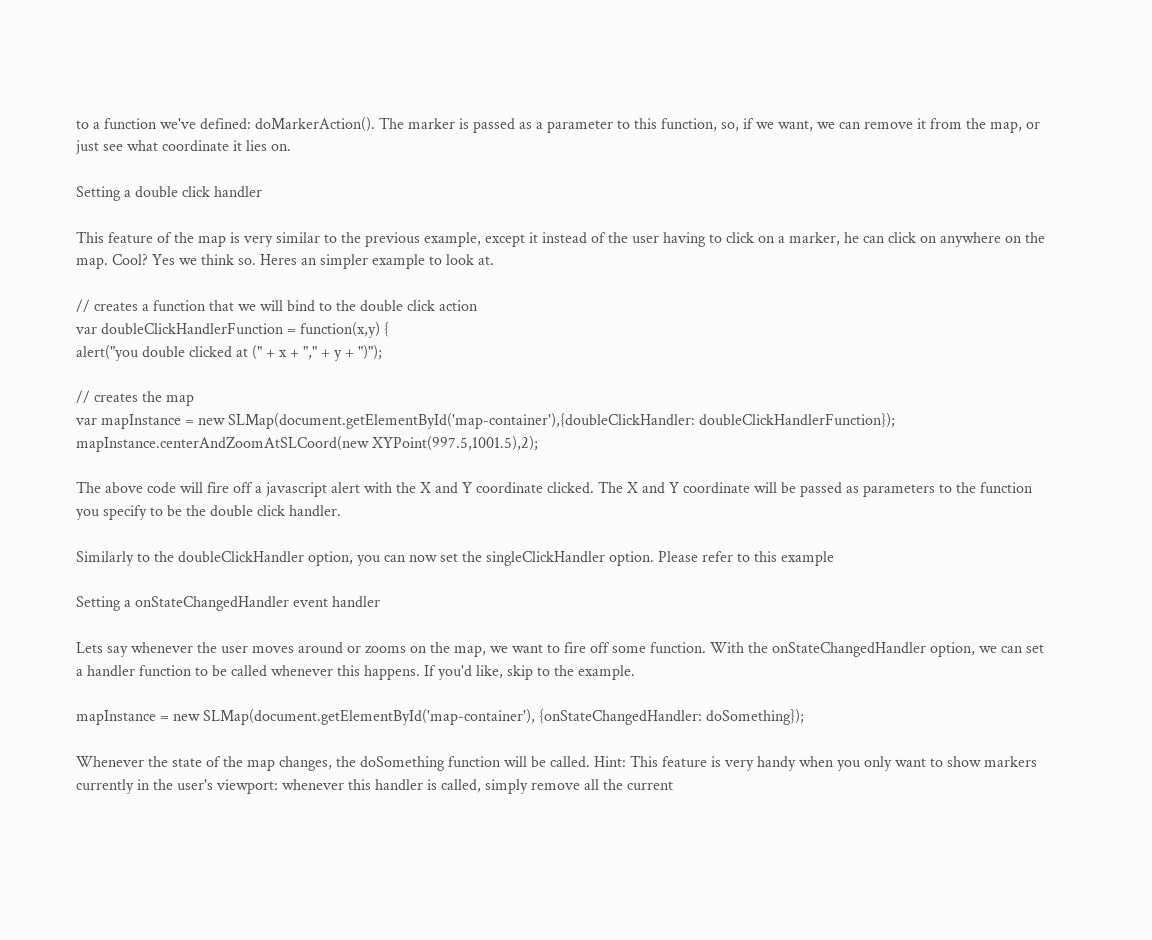to a function we've defined: doMarkerAction(). The marker is passed as a parameter to this function, so, if we want, we can remove it from the map, or just see what coordinate it lies on.

Setting a double click handler

This feature of the map is very similar to the previous example, except it instead of the user having to click on a marker, he can click on anywhere on the map. Cool? Yes we think so. Heres an simpler example to look at.

// creates a function that we will bind to the double click action
var doubleClickHandlerFunction = function(x,y) {
alert("you double clicked at (" + x + "," + y + ")");

// creates the map
var mapInstance = new SLMap(document.getElementById('map-container'),{doubleClickHandler: doubleClickHandlerFunction});
mapInstance.centerAndZoomAtSLCoord(new XYPoint(997.5,1001.5),2);

The above code will fire off a javascript alert with the X and Y coordinate clicked. The X and Y coordinate will be passed as parameters to the function you specify to be the double click handler.

Similarly to the doubleClickHandler option, you can now set the singleClickHandler option. Please refer to this example

Setting a onStateChangedHandler event handler

Lets say whenever the user moves around or zooms on the map, we want to fire off some function. With the onStateChangedHandler option, we can set a handler function to be called whenever this happens. If you'd like, skip to the example.

mapInstance = new SLMap(document.getElementById('map-container'), {onStateChangedHandler: doSomething});

Whenever the state of the map changes, the doSomething function will be called. Hint: This feature is very handy when you only want to show markers currently in the user's viewport: whenever this handler is called, simply remove all the current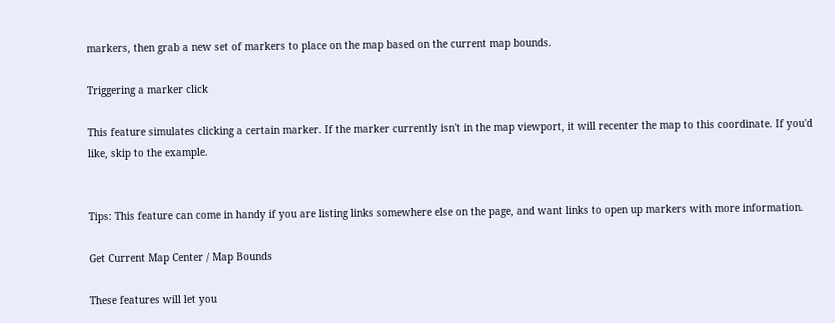markers, then grab a new set of markers to place on the map based on the current map bounds.

Triggering a marker click

This feature simulates clicking a certain marker. If the marker currently isn't in the map viewport, it will recenter the map to this coordinate. If you'd like, skip to the example.


Tips: This feature can come in handy if you are listing links somewhere else on the page, and want links to open up markers with more information.

Get Current Map Center / Map Bounds

These features will let you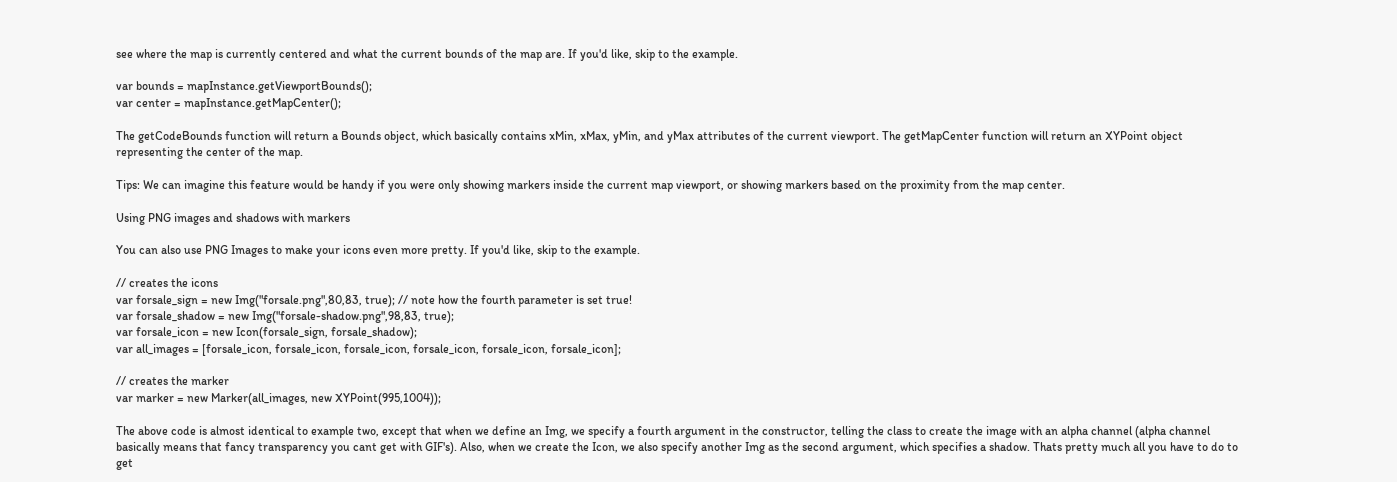see where the map is currently centered and what the current bounds of the map are. If you'd like, skip to the example.

var bounds = mapInstance.getViewportBounds();
var center = mapInstance.getMapCenter();

The getCodeBounds function will return a Bounds object, which basically contains xMin, xMax, yMin, and yMax attributes of the current viewport. The getMapCenter function will return an XYPoint object representing the center of the map.

Tips: We can imagine this feature would be handy if you were only showing markers inside the current map viewport, or showing markers based on the proximity from the map center.

Using PNG images and shadows with markers

You can also use PNG Images to make your icons even more pretty. If you'd like, skip to the example.

// creates the icons
var forsale_sign = new Img("forsale.png",80,83, true); // note how the fourth parameter is set true!
var forsale_shadow = new Img("forsale-shadow.png",98,83, true);
var forsale_icon = new Icon(forsale_sign, forsale_shadow);
var all_images = [forsale_icon, forsale_icon, forsale_icon, forsale_icon, forsale_icon, forsale_icon];

// creates the marker
var marker = new Marker(all_images, new XYPoint(995,1004));

The above code is almost identical to example two, except that when we define an Img, we specify a fourth argument in the constructor, telling the class to create the image with an alpha channel (alpha channel basically means that fancy transparency you cant get with GIF's). Also, when we create the Icon, we also specify another Img as the second argument, which specifies a shadow. Thats pretty much all you have to do to get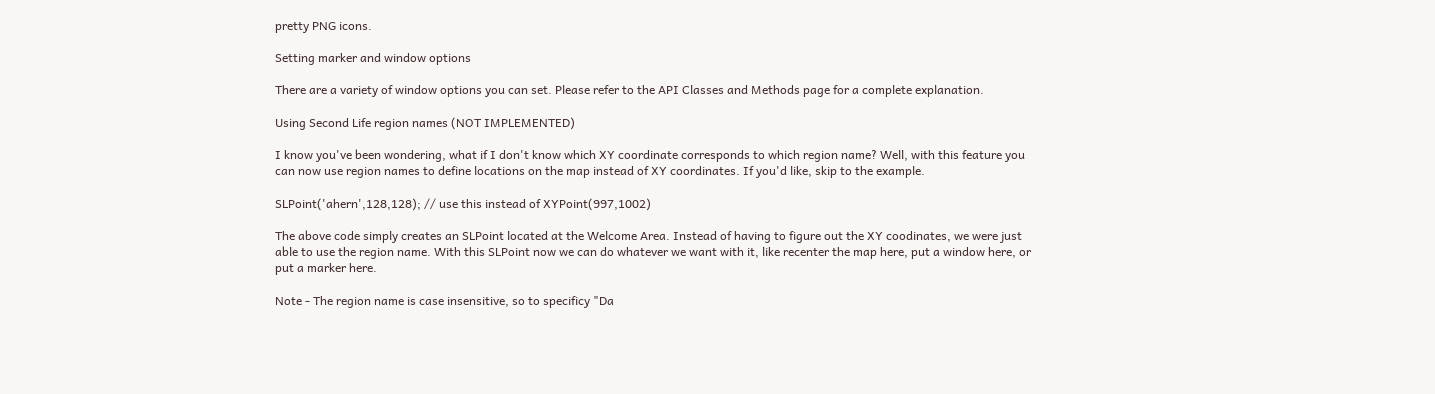pretty PNG icons.

Setting marker and window options

There are a variety of window options you can set. Please refer to the API Classes and Methods page for a complete explanation.

Using Second Life region names (NOT IMPLEMENTED)

I know you've been wondering, what if I don't know which XY coordinate corresponds to which region name? Well, with this feature you can now use region names to define locations on the map instead of XY coordinates. If you'd like, skip to the example.

SLPoint('ahern',128,128); // use this instead of XYPoint(997,1002)

The above code simply creates an SLPoint located at the Welcome Area. Instead of having to figure out the XY coodinates, we were just able to use the region name. With this SLPoint now we can do whatever we want with it, like recenter the map here, put a window here, or put a marker here.

Note - The region name is case insensitive, so to specificy "Da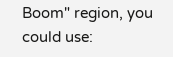Boom" region, you could use: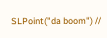SLPoint("da boom") //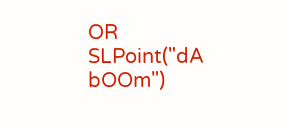OR
SLPoint("dA bOOm")